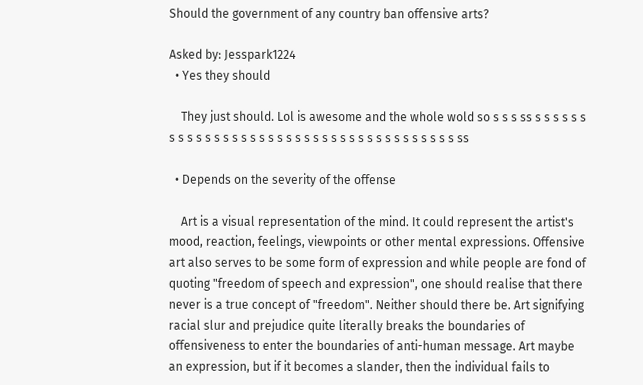Should the government of any country ban offensive arts?

Asked by: Jesspark1224
  • Yes they should

    They just should. Lol is awesome and the whole wold so s s s ss s s s s s s s s s s s s s s s s s s s s s s s s s s s s s s s s s s s s s s ss

  • Depends on the severity of the offense

    Art is a visual representation of the mind. It could represent the artist's mood, reaction, feelings, viewpoints or other mental expressions. Offensive art also serves to be some form of expression and while people are fond of quoting "freedom of speech and expression", one should realise that there never is a true concept of "freedom". Neither should there be. Art signifying racial slur and prejudice quite literally breaks the boundaries of offensiveness to enter the boundaries of anti-human message. Art maybe an expression, but if it becomes a slander, then the individual fails to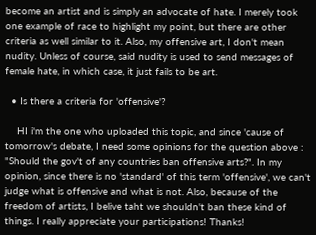become an artist and is simply an advocate of hate. I merely took one example of race to highlight my point, but there are other criteria as well similar to it. Also, my offensive art, I don't mean nudity. Unless of course, said nudity is used to send messages of female hate, in which case, it just fails to be art.

  • Is there a criteria for 'offensive'?

    HI i'm the one who uploaded this topic, and since 'cause of tomorrow's debate, I need some opinions for the question above : "Should the gov't of any countries ban offensive arts?". In my opinion, since there is no 'standard' of this term 'offensive', we can't judge what is offensive and what is not. Also, because of the freedom of artists, I belive taht we shouldn't ban these kind of things. I really appreciate your participations! Thanks!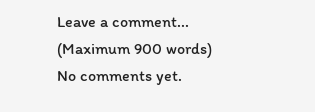Leave a comment...
(Maximum 900 words)
No comments yet.